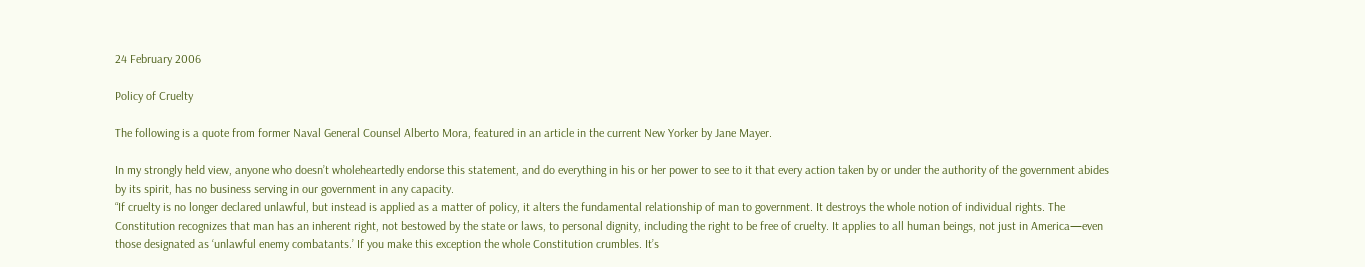24 February 2006

Policy of Cruelty

The following is a quote from former Naval General Counsel Alberto Mora, featured in an article in the current New Yorker by Jane Mayer.

In my strongly held view, anyone who doesn’t wholeheartedly endorse this statement, and do everything in his or her power to see to it that every action taken by or under the authority of the government abides by its spirit, has no business serving in our government in any capacity.
“If cruelty is no longer declared unlawful, but instead is applied as a matter of policy, it alters the fundamental relationship of man to government. It destroys the whole notion of individual rights. The Constitution recognizes that man has an inherent right, not bestowed by the state or laws, to personal dignity, including the right to be free of cruelty. It applies to all human beings, not just in America—even those designated as ‘unlawful enemy combatants.’ If you make this exception the whole Constitution crumbles. It’s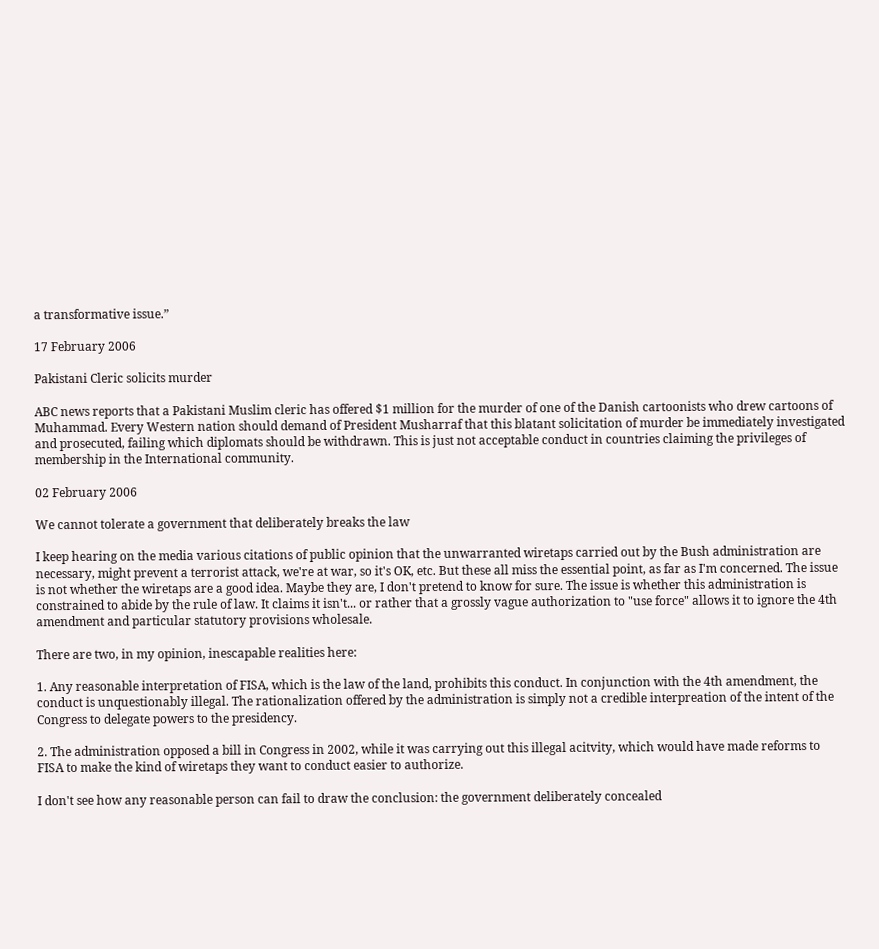a transformative issue.”

17 February 2006

Pakistani Cleric solicits murder

ABC news reports that a Pakistani Muslim cleric has offered $1 million for the murder of one of the Danish cartoonists who drew cartoons of Muhammad. Every Western nation should demand of President Musharraf that this blatant solicitation of murder be immediately investigated and prosecuted, failing which diplomats should be withdrawn. This is just not acceptable conduct in countries claiming the privileges of membership in the International community.

02 February 2006

We cannot tolerate a government that deliberately breaks the law

I keep hearing on the media various citations of public opinion that the unwarranted wiretaps carried out by the Bush administration are necessary, might prevent a terrorist attack, we're at war, so it's OK, etc. But these all miss the essential point, as far as I'm concerned. The issue is not whether the wiretaps are a good idea. Maybe they are, I don't pretend to know for sure. The issue is whether this administration is constrained to abide by the rule of law. It claims it isn't... or rather that a grossly vague authorization to "use force" allows it to ignore the 4th amendment and particular statutory provisions wholesale.

There are two, in my opinion, inescapable realities here:

1. Any reasonable interpretation of FISA, which is the law of the land, prohibits this conduct. In conjunction with the 4th amendment, the conduct is unquestionably illegal. The rationalization offered by the administration is simply not a credible interpreation of the intent of the Congress to delegate powers to the presidency.

2. The administration opposed a bill in Congress in 2002, while it was carrying out this illegal acitvity, which would have made reforms to FISA to make the kind of wiretaps they want to conduct easier to authorize.

I don't see how any reasonable person can fail to draw the conclusion: the government deliberately concealed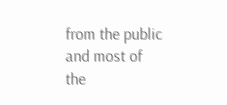from the public and most of the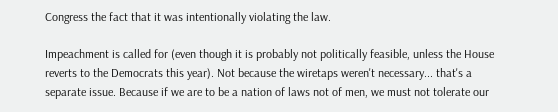Congress the fact that it was intentionally violating the law.

Impeachment is called for (even though it is probably not politically feasible, unless the House reverts to the Democrats this year). Not because the wiretaps weren't necessary... that's a separate issue. Because if we are to be a nation of laws not of men, we must not tolerate our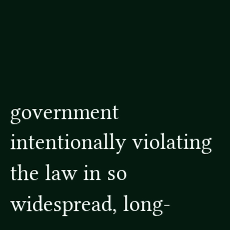government intentionally violating the law in so widespread, long-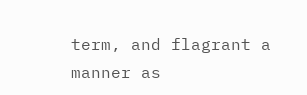term, and flagrant a manner as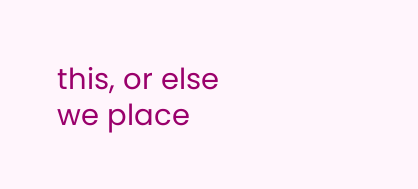this, or else we place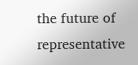the future of representative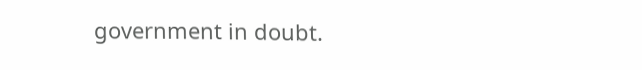government in doubt.